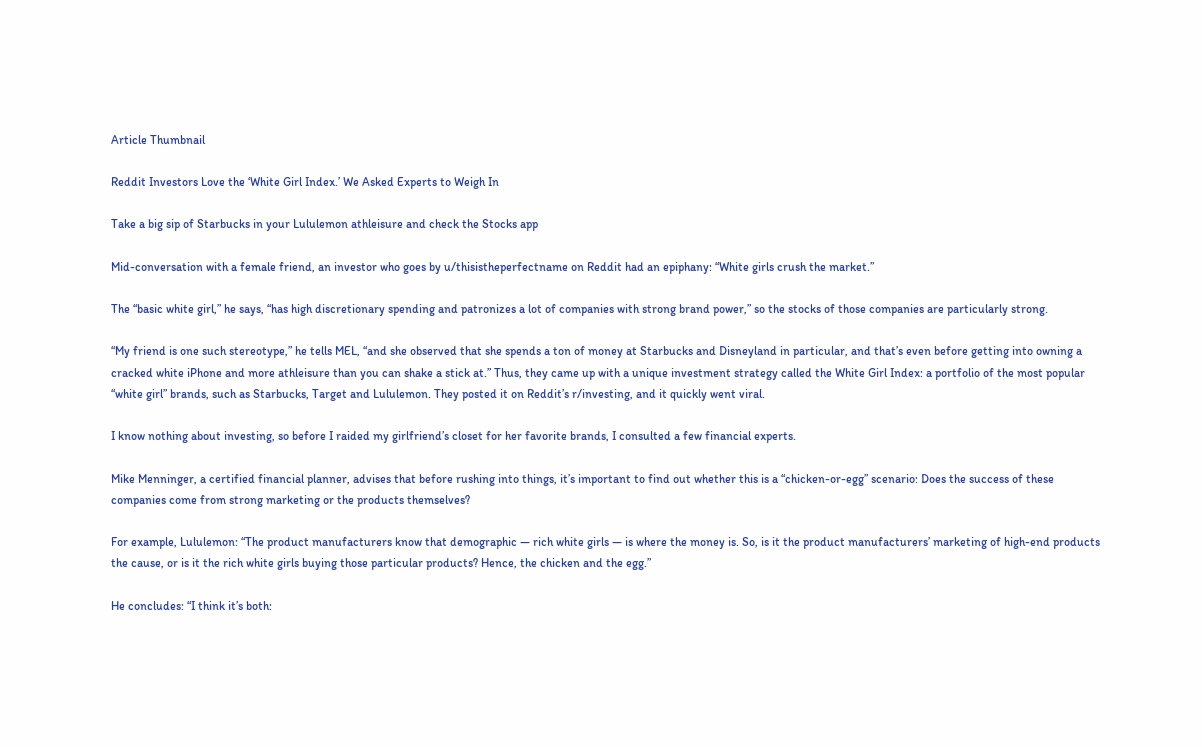Article Thumbnail

Reddit Investors Love the ‘White Girl Index.’ We Asked Experts to Weigh In

Take a big sip of Starbucks in your Lululemon athleisure and check the Stocks app

Mid-conversation with a female friend, an investor who goes by u/thisistheperfectname on Reddit had an epiphany: “White girls crush the market.”

The “basic white girl,” he says, “has high discretionary spending and patronizes a lot of companies with strong brand power,” so the stocks of those companies are particularly strong.

“My friend is one such stereotype,” he tells MEL, “and she observed that she spends a ton of money at Starbucks and Disneyland in particular, and that’s even before getting into owning a cracked white iPhone and more athleisure than you can shake a stick at.” Thus, they came up with a unique investment strategy called the White Girl Index: a portfolio of the most popular “white girl” brands, such as Starbucks, Target and Lululemon. They posted it on Reddit’s r/investing, and it quickly went viral.

I know nothing about investing, so before I raided my girlfriend’s closet for her favorite brands, I consulted a few financial experts.

Mike Menninger, a certified financial planner, advises that before rushing into things, it’s important to find out whether this is a “chicken-or-egg” scenario: Does the success of these companies come from strong marketing or the products themselves?

For example, Lululemon: “The product manufacturers know that demographic — rich white girls — is where the money is. So, is it the product manufacturers’ marketing of high-end products the cause, or is it the rich white girls buying those particular products? Hence, the chicken and the egg.”

He concludes: “I think it’s both: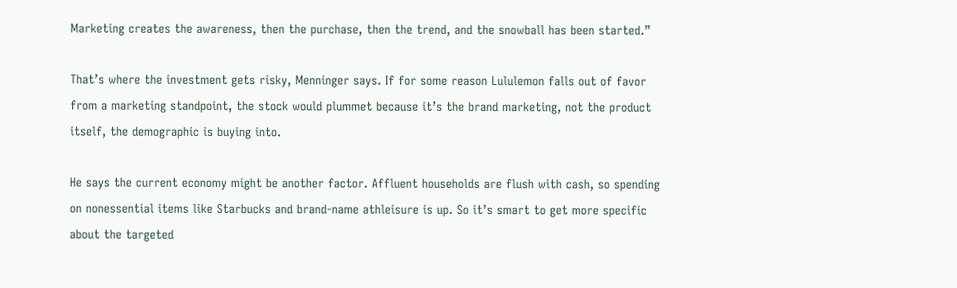Marketing creates the awareness, then the purchase, then the trend, and the snowball has been started.”

That’s where the investment gets risky, Menninger says. If for some reason Lululemon falls out of favor from a marketing standpoint, the stock would plummet because it’s the brand marketing, not the product itself, the demographic is buying into.

He says the current economy might be another factor. Affluent households are flush with cash, so spending on nonessential items like Starbucks and brand-name athleisure is up. So it’s smart to get more specific about the targeted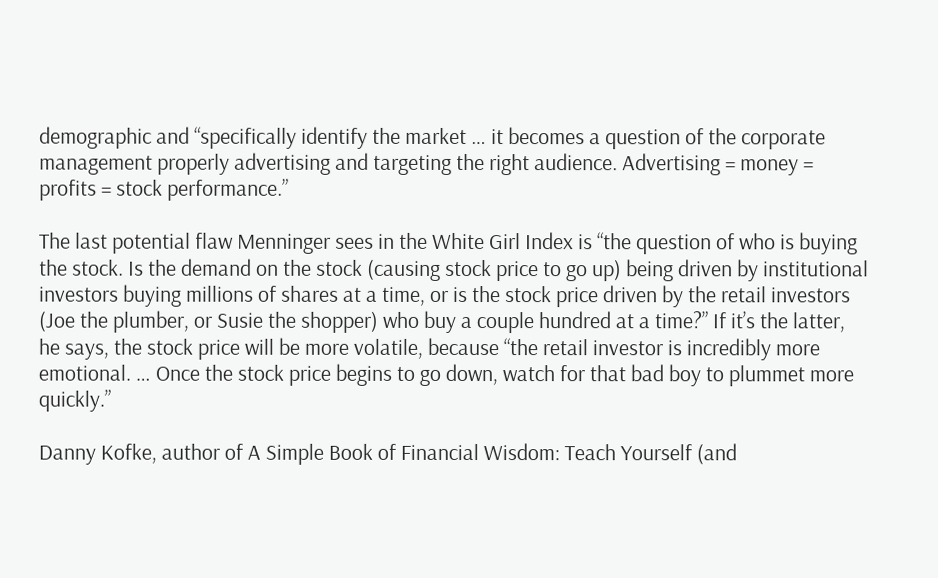demographic and “specifically identify the market … it becomes a question of the corporate management properly advertising and targeting the right audience. Advertising = money = profits = stock performance.”

The last potential flaw Menninger sees in the White Girl Index is “the question of who is buying the stock. Is the demand on the stock (causing stock price to go up) being driven by institutional investors buying millions of shares at a time, or is the stock price driven by the retail investors (Joe the plumber, or Susie the shopper) who buy a couple hundred at a time?” If it’s the latter, he says, the stock price will be more volatile, because “the retail investor is incredibly more emotional. … Once the stock price begins to go down, watch for that bad boy to plummet more quickly.”

Danny Kofke, author of A Simple Book of Financial Wisdom: Teach Yourself (and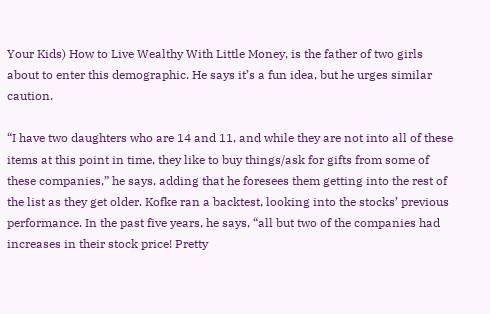Your Kids) How to Live Wealthy With Little Money, is the father of two girls about to enter this demographic. He says it’s a fun idea, but he urges similar caution.

“I have two daughters who are 14 and 11, and while they are not into all of these items at this point in time, they like to buy things/ask for gifts from some of these companies,” he says, adding that he foresees them getting into the rest of the list as they get older. Kofke ran a backtest, looking into the stocks’ previous performance. In the past five years, he says, “all but two of the companies had increases in their stock price! Pretty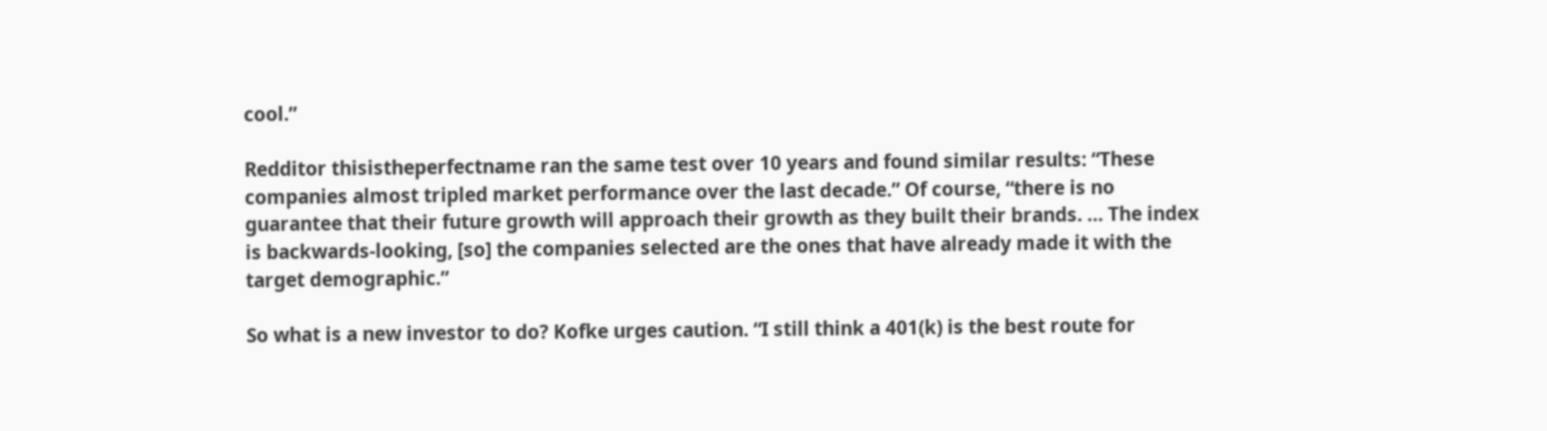cool.”

Redditor thisistheperfectname ran the same test over 10 years and found similar results: “These companies almost tripled market performance over the last decade.” Of course, “there is no guarantee that their future growth will approach their growth as they built their brands. … The index is backwards-looking, [so] the companies selected are the ones that have already made it with the target demographic.”

So what is a new investor to do? Kofke urges caution. “I still think a 401(k) is the best route for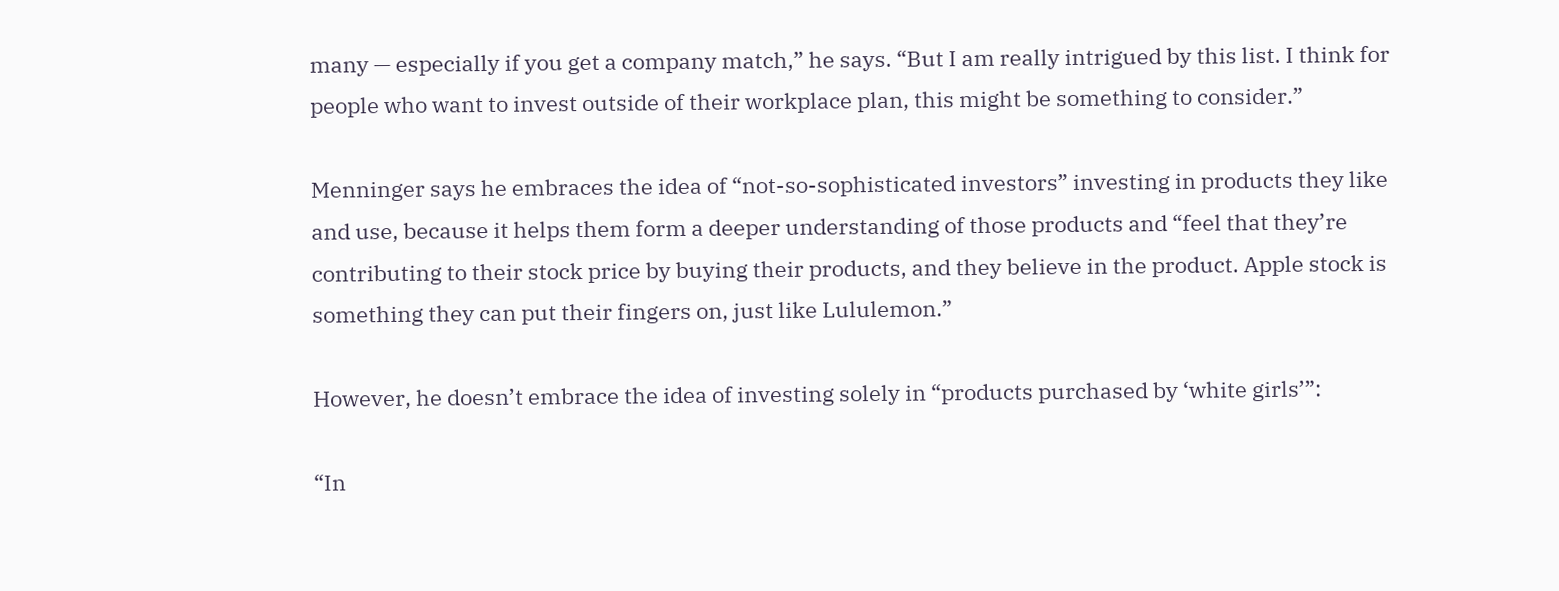many — especially if you get a company match,” he says. “But I am really intrigued by this list. I think for people who want to invest outside of their workplace plan, this might be something to consider.”

Menninger says he embraces the idea of “not-so-sophisticated investors” investing in products they like and use, because it helps them form a deeper understanding of those products and “feel that they’re contributing to their stock price by buying their products, and they believe in the product. Apple stock is something they can put their fingers on, just like Lululemon.”

However, he doesn’t embrace the idea of investing solely in “products purchased by ‘white girls’”:

“In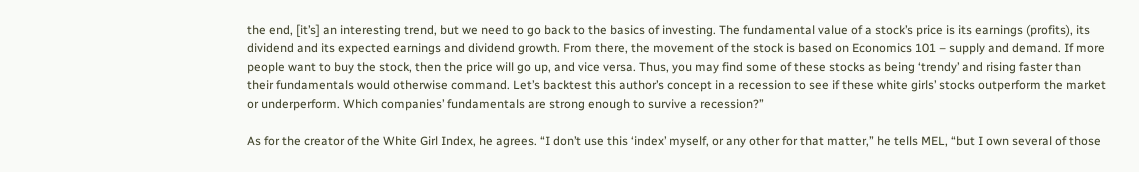the end, [it’s] an interesting trend, but we need to go back to the basics of investing. The fundamental value of a stock’s price is its earnings (profits), its dividend and its expected earnings and dividend growth. From there, the movement of the stock is based on Economics 101 – supply and demand. If more people want to buy the stock, then the price will go up, and vice versa. Thus, you may find some of these stocks as being ‘trendy’ and rising faster than their fundamentals would otherwise command. Let’s backtest this author’s concept in a recession to see if these white girls’ stocks outperform the market or underperform. Which companies’ fundamentals are strong enough to survive a recession?”

As for the creator of the White Girl Index, he agrees. “I don’t use this ‘index’ myself, or any other for that matter,” he tells MEL, “but I own several of those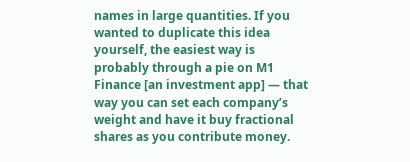names in large quantities. If you wanted to duplicate this idea yourself, the easiest way is probably through a pie on M1 Finance [an investment app] — that way you can set each company’s weight and have it buy fractional shares as you contribute money.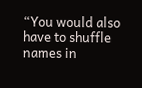“You would also have to shuffle names in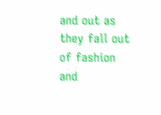and out as they fall out of fashion and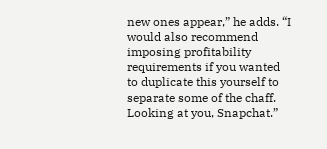new ones appear,” he adds. “I would also recommend imposing profitability requirements if you wanted to duplicate this yourself to separate some of the chaff. Looking at you, Snapchat.”